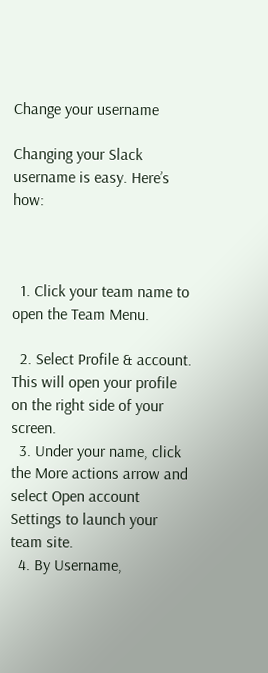Change your username

Changing your Slack username is easy. Here’s how:



  1. Click your team name to open the Team Menu.

  2. Select Profile & account. This will open your profile on the right side of your screen.
  3. Under your name, click the More actions arrow and select Open account Settings to launch your team site.
  4. By Username,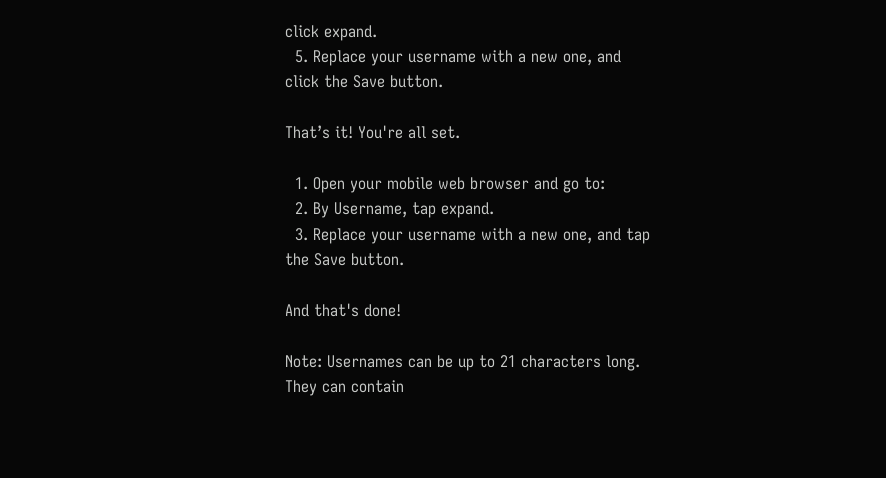click expand.
  5. Replace your username with a new one, and click the Save button.

That’s it! You're all set.

  1. Open your mobile web browser and go to:
  2. By Username, tap expand.
  3. Replace your username with a new one, and tap the Save button.

And that's done!

Note: Usernames can be up to 21 characters long. They can contain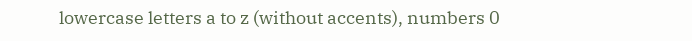lowercase letters a to z (without accents), numbers 0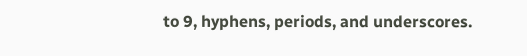to 9, hyphens, periods, and underscores.